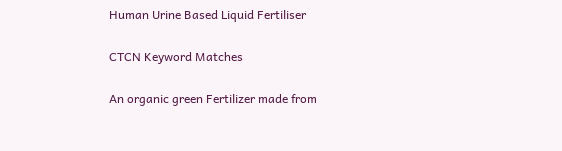Human Urine Based Liquid Fertiliser

CTCN Keyword Matches

An organic green Fertilizer made from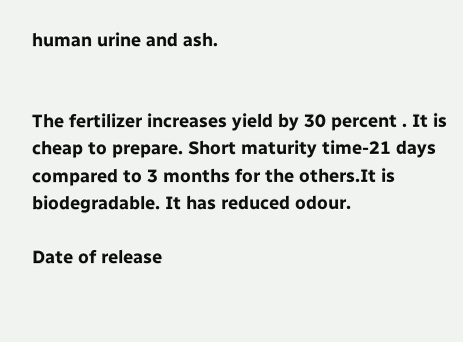human urine and ash.


The fertilizer increases yield by 30 percent . It is cheap to prepare. Short maturity time-21 days compared to 3 months for the others.It is biodegradable. It has reduced odour.

Date of release